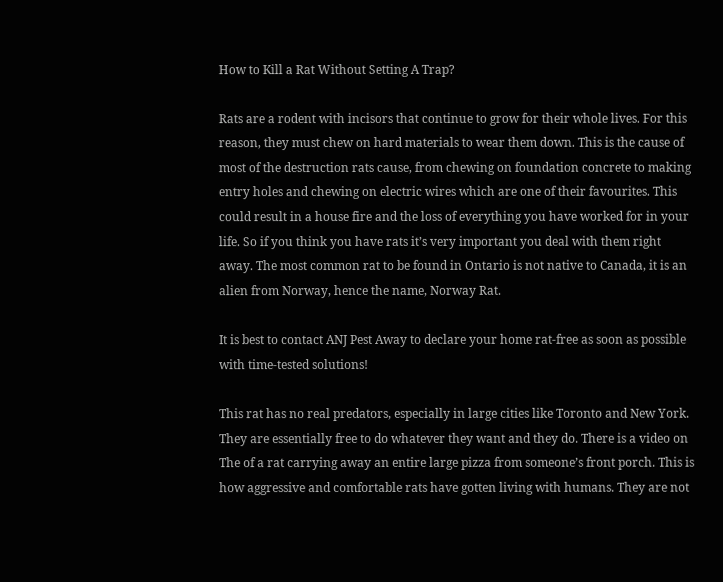How to Kill a Rat Without Setting A Trap?

Rats are a rodent with incisors that continue to grow for their whole lives. For this reason, they must chew on hard materials to wear them down. This is the cause of most of the destruction rats cause, from chewing on foundation concrete to making entry holes and chewing on electric wires which are one of their favourites. This could result in a house fire and the loss of everything you have worked for in your life. So if you think you have rats it’s very important you deal with them right away. The most common rat to be found in Ontario is not native to Canada, it is an alien from Norway, hence the name, Norway Rat.

It is best to contact ANJ Pest Away to declare your home rat-free as soon as possible with time-tested solutions!

This rat has no real predators, especially in large cities like Toronto and New York. They are essentially free to do whatever they want and they do. There is a video on The of a rat carrying away an entire large pizza from someone’s front porch. This is how aggressive and comfortable rats have gotten living with humans. They are not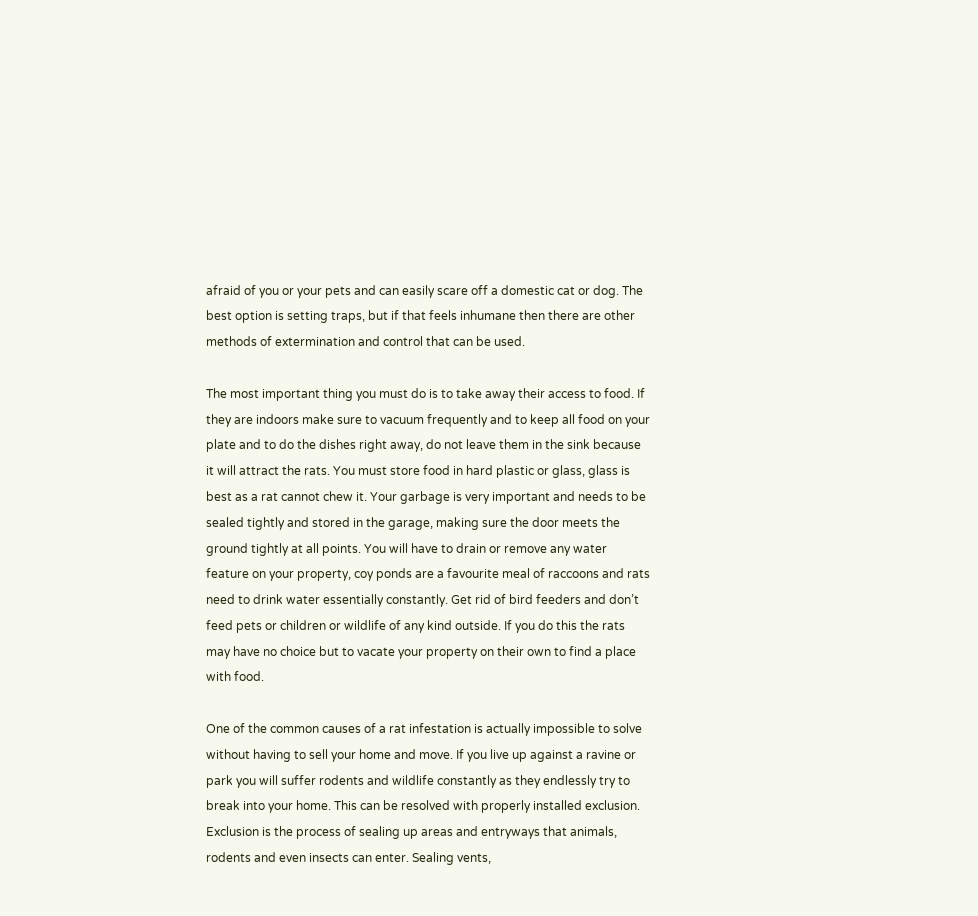afraid of you or your pets and can easily scare off a domestic cat or dog. The best option is setting traps, but if that feels inhumane then there are other methods of extermination and control that can be used.

The most important thing you must do is to take away their access to food. If they are indoors make sure to vacuum frequently and to keep all food on your plate and to do the dishes right away, do not leave them in the sink because it will attract the rats. You must store food in hard plastic or glass, glass is best as a rat cannot chew it. Your garbage is very important and needs to be sealed tightly and stored in the garage, making sure the door meets the ground tightly at all points. You will have to drain or remove any water feature on your property, coy ponds are a favourite meal of raccoons and rats need to drink water essentially constantly. Get rid of bird feeders and don’t feed pets or children or wildlife of any kind outside. If you do this the rats may have no choice but to vacate your property on their own to find a place with food.

One of the common causes of a rat infestation is actually impossible to solve without having to sell your home and move. If you live up against a ravine or park you will suffer rodents and wildlife constantly as they endlessly try to break into your home. This can be resolved with properly installed exclusion. Exclusion is the process of sealing up areas and entryways that animals, rodents and even insects can enter. Sealing vents,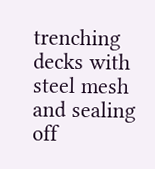trenching decks with steel mesh and sealing off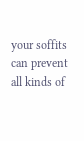your soffits can prevent all kinds of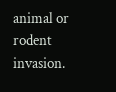animal or rodent invasion.